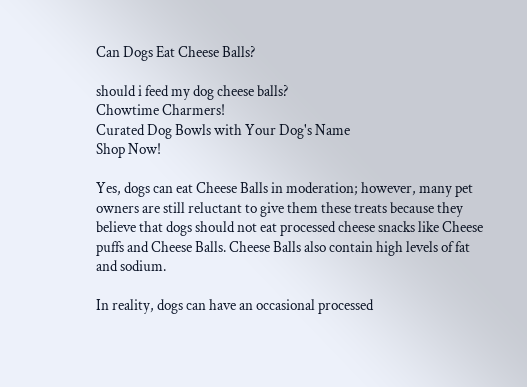Can Dogs Eat Cheese Balls?

should i feed my dog cheese balls?
Chowtime Charmers!
Curated Dog Bowls with Your Dog's Name
Shop Now!

Yes, dogs can eat Cheese Balls in moderation; however, many pet owners are still reluctant to give them these treats because they believe that dogs should not eat processed cheese snacks like Cheese puffs and Cheese Balls. Cheese Balls also contain high levels of fat and sodium.

In reality, dogs can have an occasional processed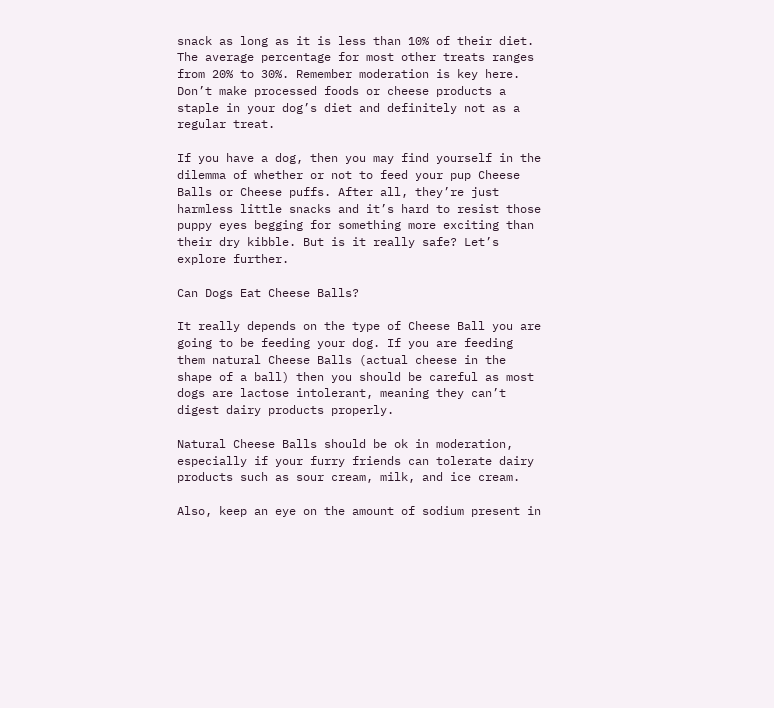snack as long as it is less than 10% of their diet. The average percentage for most other treats ranges from 20% to 30%. Remember moderation is key here. Don’t make processed foods or cheese products a staple in your dog’s diet and definitely not as a regular treat.

If you have a dog, then you may find yourself in the dilemma of whether or not to feed your pup Cheese Balls or Cheese puffs. After all, they’re just harmless little snacks and it’s hard to resist those puppy eyes begging for something more exciting than their dry kibble. But is it really safe? Let’s explore further.

Can Dogs Eat Cheese Balls?

It really depends on the type of Cheese Ball you are going to be feeding your dog. If you are feeding them natural Cheese Balls (actual cheese in the shape of a ball) then you should be careful as most dogs are lactose intolerant, meaning they can’t digest dairy products properly.

Natural Cheese Balls should be ok in moderation, especially if your furry friends can tolerate dairy products such as sour cream, milk, and ice cream.

Also, keep an eye on the amount of sodium present in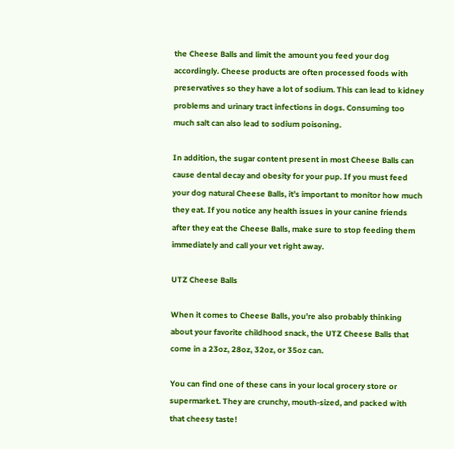the Cheese Balls and limit the amount you feed your dog accordingly. Cheese products are often processed foods with preservatives so they have a lot of sodium. This can lead to kidney problems and urinary tract infections in dogs. Consuming too much salt can also lead to sodium poisoning.

In addition, the sugar content present in most Cheese Balls can cause dental decay and obesity for your pup. If you must feed your dog natural Cheese Balls, it’s important to monitor how much they eat. If you notice any health issues in your canine friends after they eat the Cheese Balls, make sure to stop feeding them immediately and call your vet right away.

UTZ Cheese Balls

When it comes to Cheese Balls, you’re also probably thinking about your favorite childhood snack, the UTZ Cheese Balls that come in a 23oz, 28oz, 32oz, or 35oz can.

You can find one of these cans in your local grocery store or supermarket. They are crunchy, mouth-sized, and packed with that cheesy taste!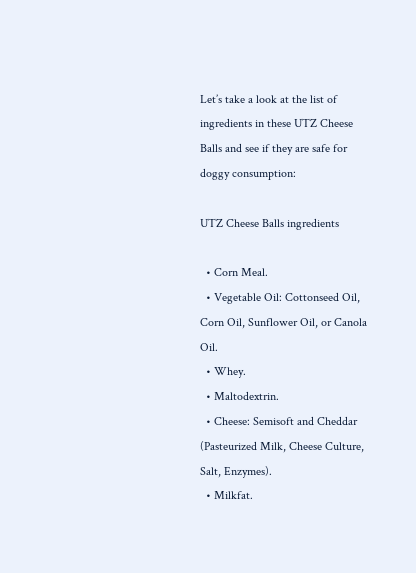Let’s take a look at the list of ingredients in these UTZ Cheese Balls and see if they are safe for doggy consumption:

UTZ Cheese Balls ingredients

  • Corn Meal.
  • Vegetable Oil: Cottonseed Oil, Corn Oil, Sunflower Oil, or Canola Oil.
  • Whey.
  • Maltodextrin.
  • Cheese: Semisoft and Cheddar (Pasteurized Milk, Cheese Culture, Salt, Enzymes).
  • Milkfat.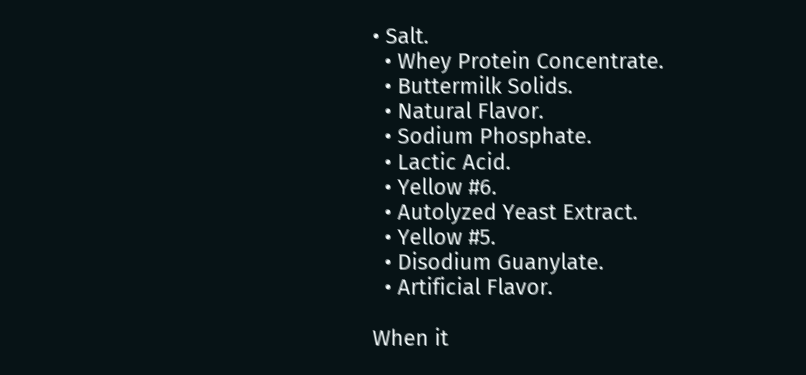• Salt.
  • Whey Protein Concentrate.
  • Buttermilk Solids.
  • Natural Flavor.
  • Sodium Phosphate.
  • Lactic Acid.
  • Yellow #6.
  • Autolyzed Yeast Extract.
  • Yellow #5.
  • Disodium Guanylate.
  • Artificial Flavor.

When it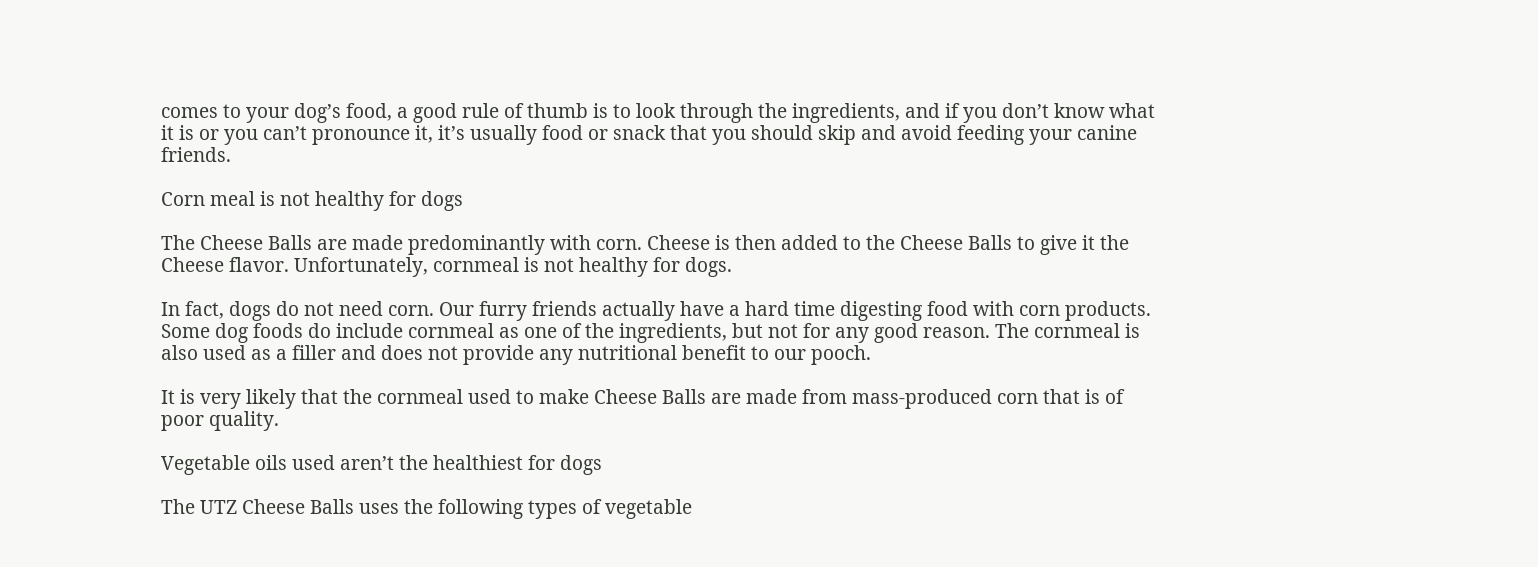comes to your dog’s food, a good rule of thumb is to look through the ingredients, and if you don’t know what it is or you can’t pronounce it, it’s usually food or snack that you should skip and avoid feeding your canine friends.

Corn meal is not healthy for dogs

The Cheese Balls are made predominantly with corn. Cheese is then added to the Cheese Balls to give it the Cheese flavor. Unfortunately, cornmeal is not healthy for dogs.

In fact, dogs do not need corn. Our furry friends actually have a hard time digesting food with corn products. Some dog foods do include cornmeal as one of the ingredients, but not for any good reason. The cornmeal is also used as a filler and does not provide any nutritional benefit to our pooch.

It is very likely that the cornmeal used to make Cheese Balls are made from mass-produced corn that is of poor quality.

Vegetable oils used aren’t the healthiest for dogs

The UTZ Cheese Balls uses the following types of vegetable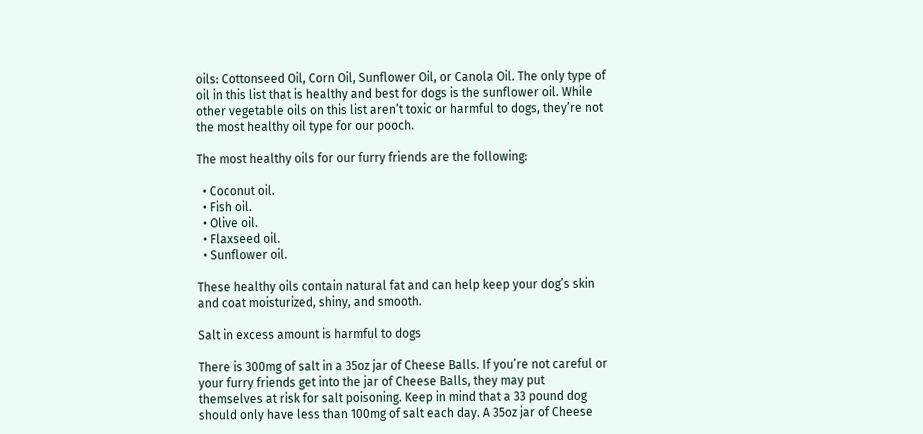oils: Cottonseed Oil, Corn Oil, Sunflower Oil, or Canola Oil. The only type of oil in this list that is healthy and best for dogs is the sunflower oil. While other vegetable oils on this list aren’t toxic or harmful to dogs, they’re not the most healthy oil type for our pooch.

The most healthy oils for our furry friends are the following:

  • Coconut oil.
  • Fish oil.
  • Olive oil.
  • Flaxseed oil.
  • Sunflower oil.

These healthy oils contain natural fat and can help keep your dog’s skin and coat moisturized, shiny, and smooth.

Salt in excess amount is harmful to dogs

There is 300mg of salt in a 35oz jar of Cheese Balls. If you’re not careful or your furry friends get into the jar of Cheese Balls, they may put themselves at risk for salt poisoning. Keep in mind that a 33 pound dog should only have less than 100mg of salt each day. A 35oz jar of Cheese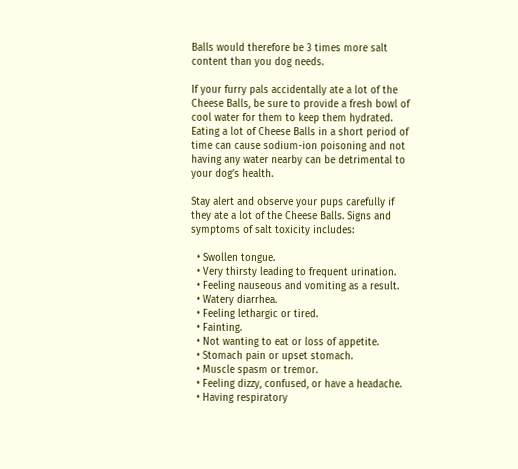Balls would therefore be 3 times more salt content than you dog needs.

If your furry pals accidentally ate a lot of the Cheese Balls, be sure to provide a fresh bowl of cool water for them to keep them hydrated. Eating a lot of Cheese Balls in a short period of time can cause sodium-ion poisoning and not having any water nearby can be detrimental to your dog’s health.

Stay alert and observe your pups carefully if they ate a lot of the Cheese Balls. Signs and symptoms of salt toxicity includes:

  • Swollen tongue.
  • Very thirsty leading to frequent urination.
  • Feeling nauseous and vomiting as a result.
  • Watery diarrhea.
  • Feeling lethargic or tired.
  • Fainting.
  • Not wanting to eat or loss of appetite.
  • Stomach pain or upset stomach.
  • Muscle spasm or tremor.
  • Feeling dizzy, confused, or have a headache.
  • Having respiratory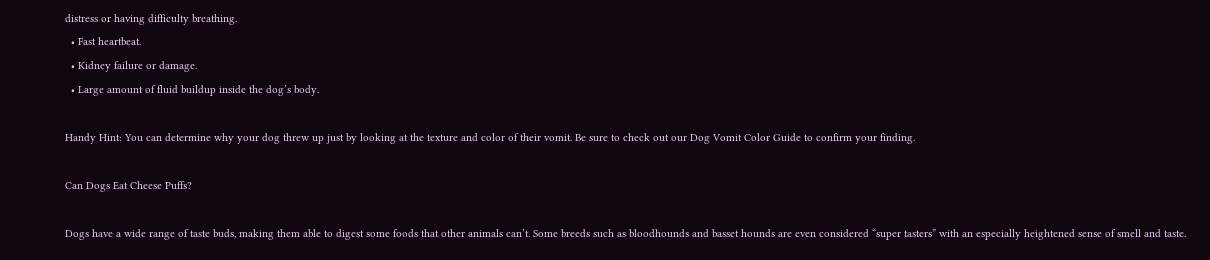distress or having difficulty breathing.
  • Fast heartbeat.
  • Kidney failure or damage.
  • Large amount of fluid buildup inside the dog’s body.

Handy Hint: You can determine why your dog threw up just by looking at the texture and color of their vomit. Be sure to check out our Dog Vomit Color Guide to confirm your finding.

Can Dogs Eat Cheese Puffs?

Dogs have a wide range of taste buds, making them able to digest some foods that other animals can’t. Some breeds such as bloodhounds and basset hounds are even considered “super tasters” with an especially heightened sense of smell and taste.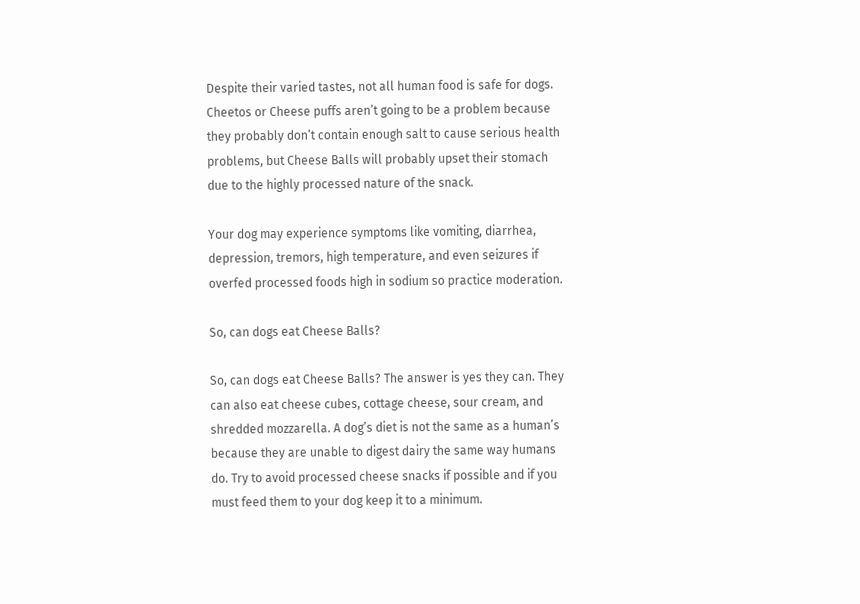Despite their varied tastes, not all human food is safe for dogs. Cheetos or Cheese puffs aren’t going to be a problem because they probably don’t contain enough salt to cause serious health problems, but Cheese Balls will probably upset their stomach due to the highly processed nature of the snack.

Your dog may experience symptoms like vomiting, diarrhea, depression, tremors, high temperature, and even seizures if overfed processed foods high in sodium so practice moderation.

So, can dogs eat Cheese Balls?

So, can dogs eat Cheese Balls? The answer is yes they can. They can also eat cheese cubes, cottage cheese, sour cream, and shredded mozzarella. A dog’s diet is not the same as a human’s because they are unable to digest dairy the same way humans do. Try to avoid processed cheese snacks if possible and if you must feed them to your dog keep it to a minimum.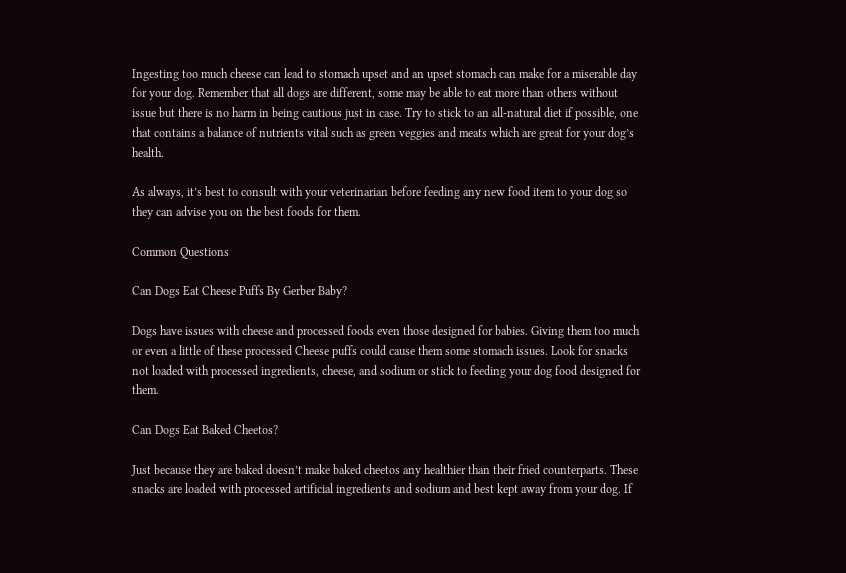Ingesting too much cheese can lead to stomach upset and an upset stomach can make for a miserable day for your dog. Remember that all dogs are different, some may be able to eat more than others without issue but there is no harm in being cautious just in case. Try to stick to an all-natural diet if possible, one that contains a balance of nutrients vital such as green veggies and meats which are great for your dog’s health.

As always, it’s best to consult with your veterinarian before feeding any new food item to your dog so they can advise you on the best foods for them.

Common Questions

Can Dogs Eat Cheese Puffs By Gerber Baby?

Dogs have issues with cheese and processed foods even those designed for babies. Giving them too much or even a little of these processed Cheese puffs could cause them some stomach issues. Look for snacks not loaded with processed ingredients, cheese, and sodium or stick to feeding your dog food designed for them.

Can Dogs Eat Baked Cheetos?

Just because they are baked doesn’t make baked cheetos any healthier than their fried counterparts. These snacks are loaded with processed artificial ingredients and sodium and best kept away from your dog. If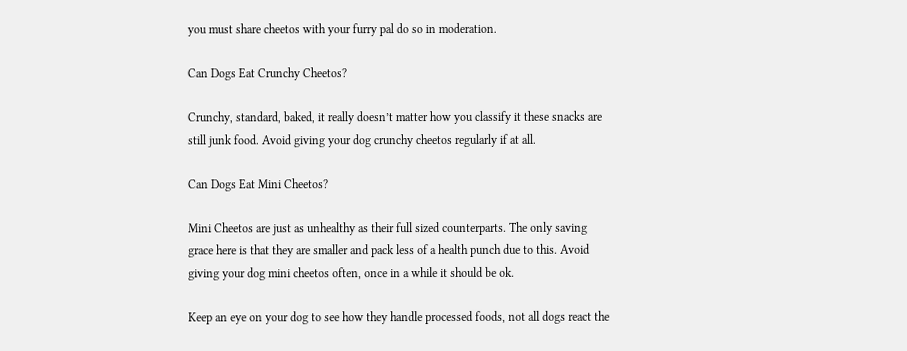you must share cheetos with your furry pal do so in moderation.

Can Dogs Eat Crunchy Cheetos?

Crunchy, standard, baked, it really doesn’t matter how you classify it these snacks are still junk food. Avoid giving your dog crunchy cheetos regularly if at all.

Can Dogs Eat Mini Cheetos?

Mini Cheetos are just as unhealthy as their full sized counterparts. The only saving grace here is that they are smaller and pack less of a health punch due to this. Avoid giving your dog mini cheetos often, once in a while it should be ok.

Keep an eye on your dog to see how they handle processed foods, not all dogs react the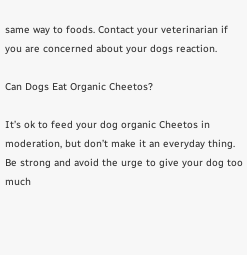same way to foods. Contact your veterinarian if you are concerned about your dogs reaction.

Can Dogs Eat Organic Cheetos?

It’s ok to feed your dog organic Cheetos in moderation, but don’t make it an everyday thing. Be strong and avoid the urge to give your dog too much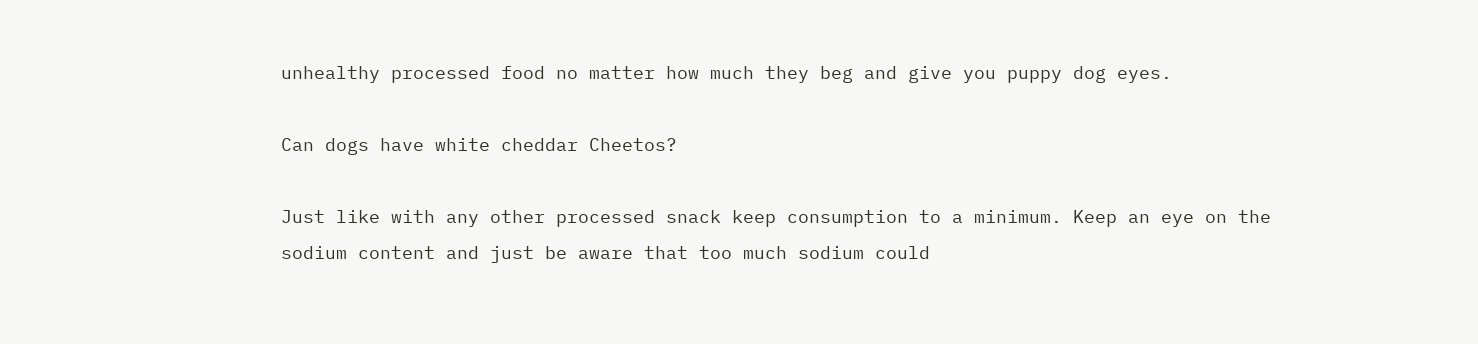unhealthy processed food no matter how much they beg and give you puppy dog eyes.

Can dogs have white cheddar Cheetos?

Just like with any other processed snack keep consumption to a minimum. Keep an eye on the sodium content and just be aware that too much sodium could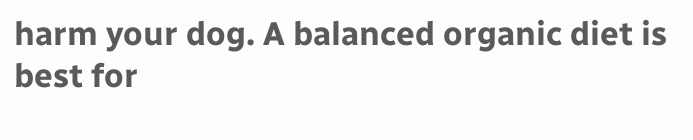harm your dog. A balanced organic diet is best for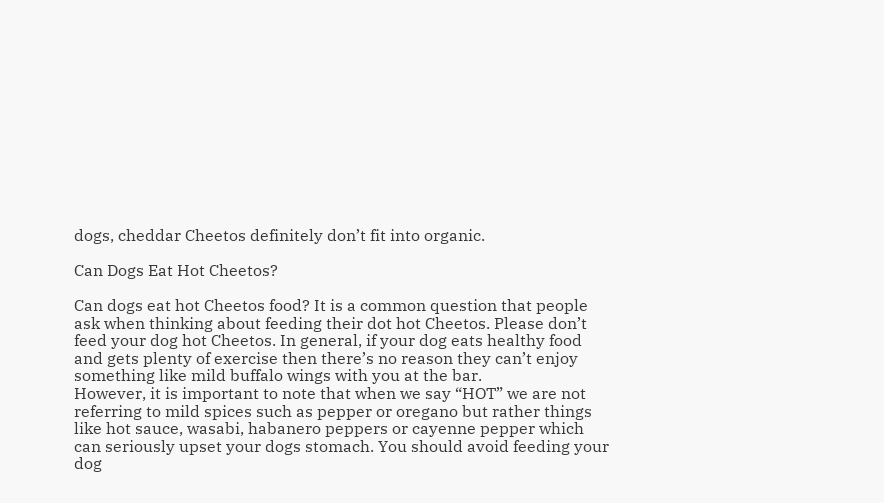dogs, cheddar Cheetos definitely don’t fit into organic.

Can Dogs Eat Hot Cheetos?

Can dogs eat hot Cheetos food? It is a common question that people ask when thinking about feeding their dot hot Cheetos. Please don’t feed your dog hot Cheetos. In general, if your dog eats healthy food and gets plenty of exercise then there’s no reason they can’t enjoy something like mild buffalo wings with you at the bar.
However, it is important to note that when we say “HOT” we are not referring to mild spices such as pepper or oregano but rather things like hot sauce, wasabi, habanero peppers or cayenne pepper which can seriously upset your dogs stomach. You should avoid feeding your dog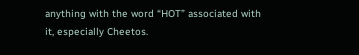anything with the word “HOT” associated with it, especially Cheetos.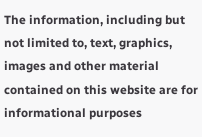The information, including but not limited to, text, graphics, images and other material contained on this website are for informational purposes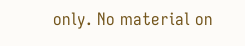only. No material on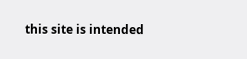this site is intended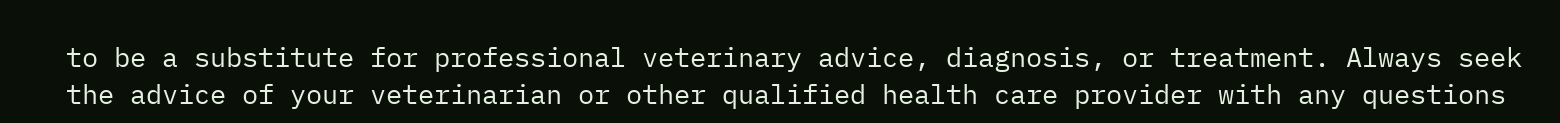to be a substitute for professional veterinary advice, diagnosis, or treatment. Always seek the advice of your veterinarian or other qualified health care provider with any questions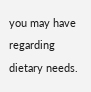you may have regarding dietary needs.